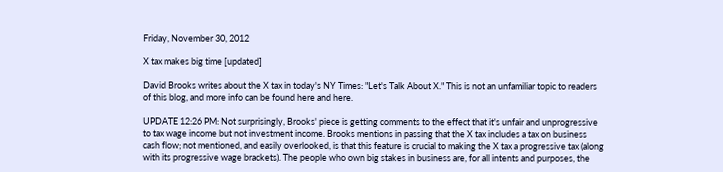Friday, November 30, 2012

X tax makes big time [updated]

David Brooks writes about the X tax in today's NY Times: "Let's Talk About X." This is not an unfamiliar topic to readers of this blog, and more info can be found here and here.

UPDATE 12:26 PM: Not surprisingly, Brooks' piece is getting comments to the effect that it's unfair and unprogressive to tax wage income but not investment income. Brooks mentions in passing that the X tax includes a tax on business cash flow; not mentioned, and easily overlooked, is that this feature is crucial to making the X tax a progressive tax (along with its progressive wage brackets). The people who own big stakes in business are, for all intents and purposes, the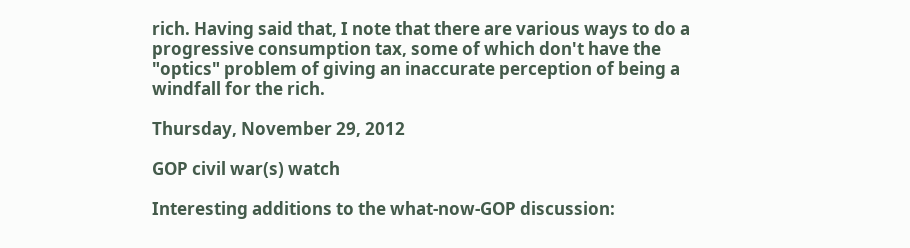rich. Having said that, I note that there are various ways to do a progressive consumption tax, some of which don't have the "optics" problem of giving an inaccurate perception of being a windfall for the rich.

Thursday, November 29, 2012

GOP civil war(s) watch

Interesting additions to the what-now-GOP discussion: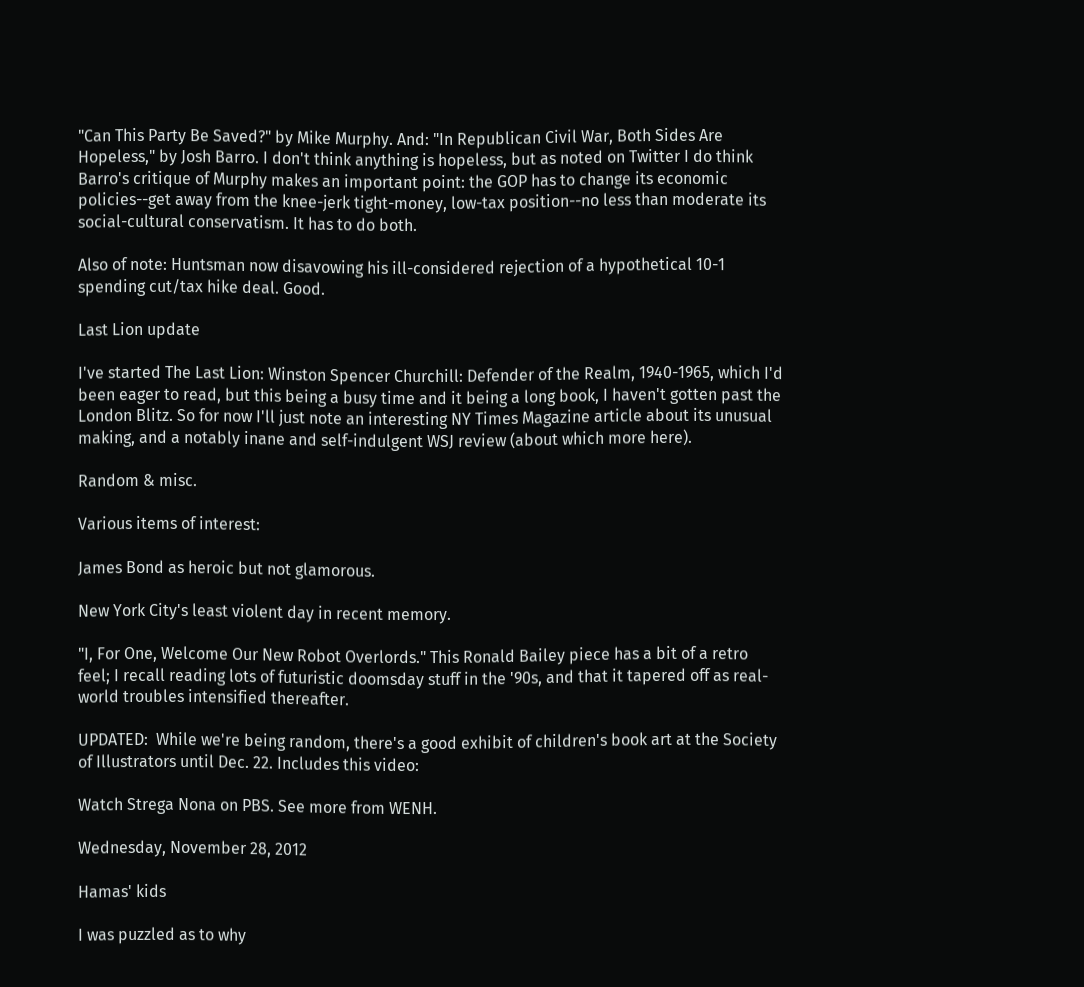"Can This Party Be Saved?" by Mike Murphy. And: "In Republican Civil War, Both Sides Are Hopeless," by Josh Barro. I don't think anything is hopeless, but as noted on Twitter I do think Barro's critique of Murphy makes an important point: the GOP has to change its economic policies--get away from the knee-jerk tight-money, low-tax position--no less than moderate its social-cultural conservatism. It has to do both.

Also of note: Huntsman now disavowing his ill-considered rejection of a hypothetical 10-1 spending cut/tax hike deal. Good.

Last Lion update

I've started The Last Lion: Winston Spencer Churchill: Defender of the Realm, 1940-1965, which I'd been eager to read, but this being a busy time and it being a long book, I haven't gotten past the London Blitz. So for now I'll just note an interesting NY Times Magazine article about its unusual making, and a notably inane and self-indulgent WSJ review (about which more here).

Random & misc.

Various items of interest:

James Bond as heroic but not glamorous.

New York City's least violent day in recent memory.

"I, For One, Welcome Our New Robot Overlords." This Ronald Bailey piece has a bit of a retro feel; I recall reading lots of futuristic doomsday stuff in the '90s, and that it tapered off as real-world troubles intensified thereafter.

UPDATED:  While we're being random, there's a good exhibit of children's book art at the Society of Illustrators until Dec. 22. Includes this video:

Watch Strega Nona on PBS. See more from WENH.

Wednesday, November 28, 2012

Hamas' kids

I was puzzled as to why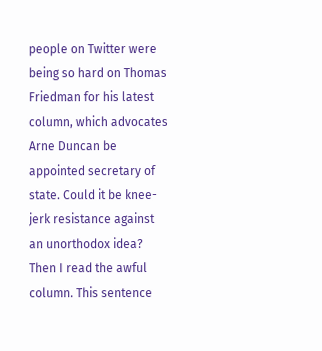people on Twitter were being so hard on Thomas Friedman for his latest column, which advocates Arne Duncan be appointed secretary of state. Could it be knee-jerk resistance against an unorthodox idea? Then I read the awful column. This sentence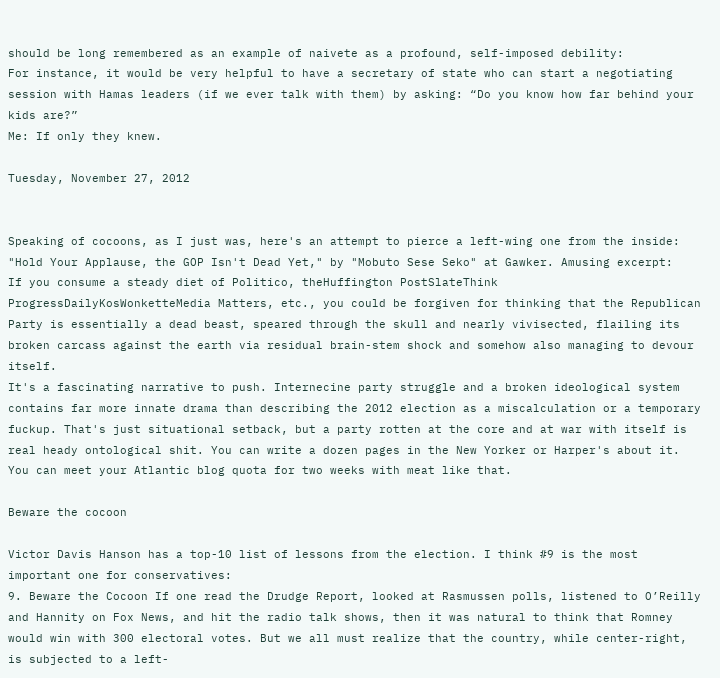should be long remembered as an example of naivete as a profound, self-imposed debility:
For instance, it would be very helpful to have a secretary of state who can start a negotiating session with Hamas leaders (if we ever talk with them) by asking: “Do you know how far behind your kids are?”
Me: If only they knew.

Tuesday, November 27, 2012


Speaking of cocoons, as I just was, here's an attempt to pierce a left-wing one from the inside: "Hold Your Applause, the GOP Isn't Dead Yet," by "Mobuto Sese Seko" at Gawker. Amusing excerpt:
If you consume a steady diet of Politico, theHuffington PostSlateThink ProgressDailyKosWonketteMedia Matters, etc., you could be forgiven for thinking that the Republican Party is essentially a dead beast, speared through the skull and nearly vivisected, flailing its broken carcass against the earth via residual brain-stem shock and somehow also managing to devour itself.
It's a fascinating narrative to push. Internecine party struggle and a broken ideological system contains far more innate drama than describing the 2012 election as a miscalculation or a temporary fuckup. That's just situational setback, but a party rotten at the core and at war with itself is real heady ontological shit. You can write a dozen pages in the New Yorker or Harper's about it. You can meet your Atlantic blog quota for two weeks with meat like that.

Beware the cocoon

Victor Davis Hanson has a top-10 list of lessons from the election. I think #9 is the most important one for conservatives:
9. Beware the Cocoon If one read the Drudge Report, looked at Rasmussen polls, listened to O’Reilly and Hannity on Fox News, and hit the radio talk shows, then it was natural to think that Romney would win with 300 electoral votes. But we all must realize that the country, while center-right, is subjected to a left-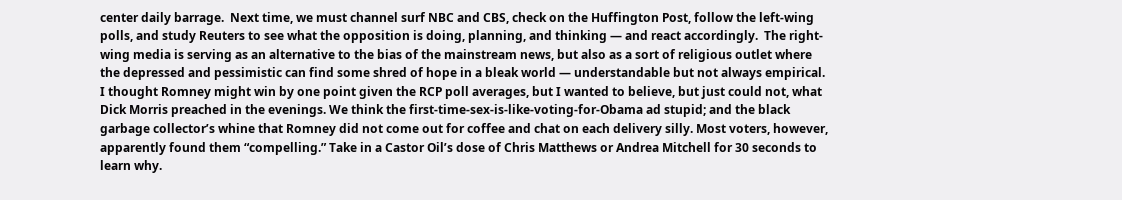center daily barrage.  Next time, we must channel surf NBC and CBS, check on the Huffington Post, follow the left-wing polls, and study Reuters to see what the opposition is doing, planning, and thinking — and react accordingly.  The right-wing media is serving as an alternative to the bias of the mainstream news, but also as a sort of religious outlet where the depressed and pessimistic can find some shred of hope in a bleak world — understandable but not always empirical.  I thought Romney might win by one point given the RCP poll averages, but I wanted to believe, but just could not, what Dick Morris preached in the evenings. We think the first-time-sex-is-like-voting-for-Obama ad stupid; and the black garbage collector’s whine that Romney did not come out for coffee and chat on each delivery silly. Most voters, however, apparently found them “compelling.” Take in a Castor Oil’s dose of Chris Matthews or Andrea Mitchell for 30 seconds to learn why.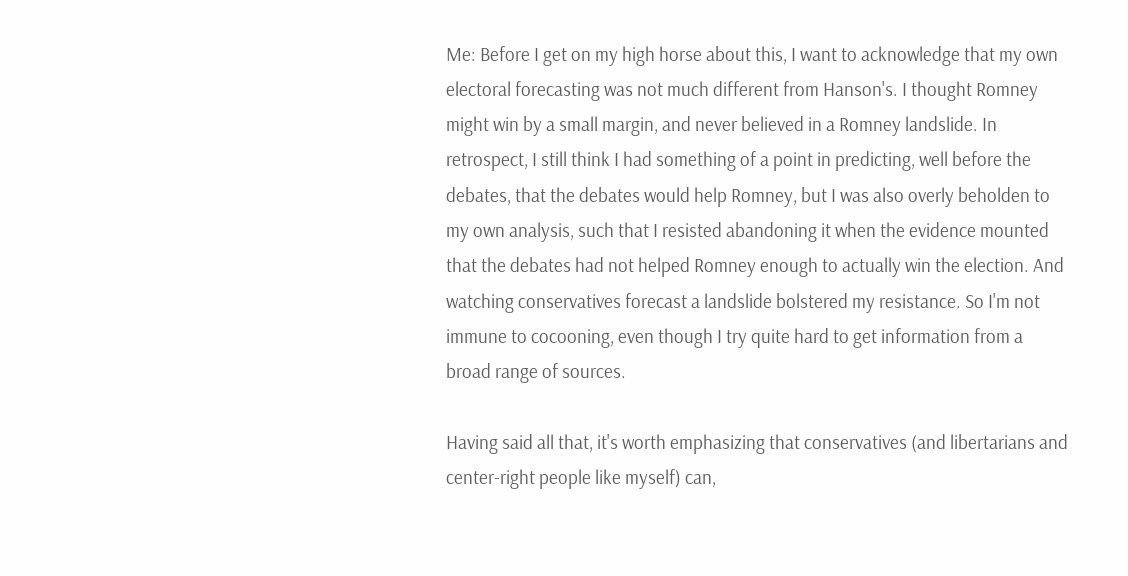Me: Before I get on my high horse about this, I want to acknowledge that my own electoral forecasting was not much different from Hanson's. I thought Romney might win by a small margin, and never believed in a Romney landslide. In retrospect, I still think I had something of a point in predicting, well before the debates, that the debates would help Romney, but I was also overly beholden to my own analysis, such that I resisted abandoning it when the evidence mounted that the debates had not helped Romney enough to actually win the election. And watching conservatives forecast a landslide bolstered my resistance. So I'm not immune to cocooning, even though I try quite hard to get information from a broad range of sources.

Having said all that, it's worth emphasizing that conservatives (and libertarians and center-right people like myself) can,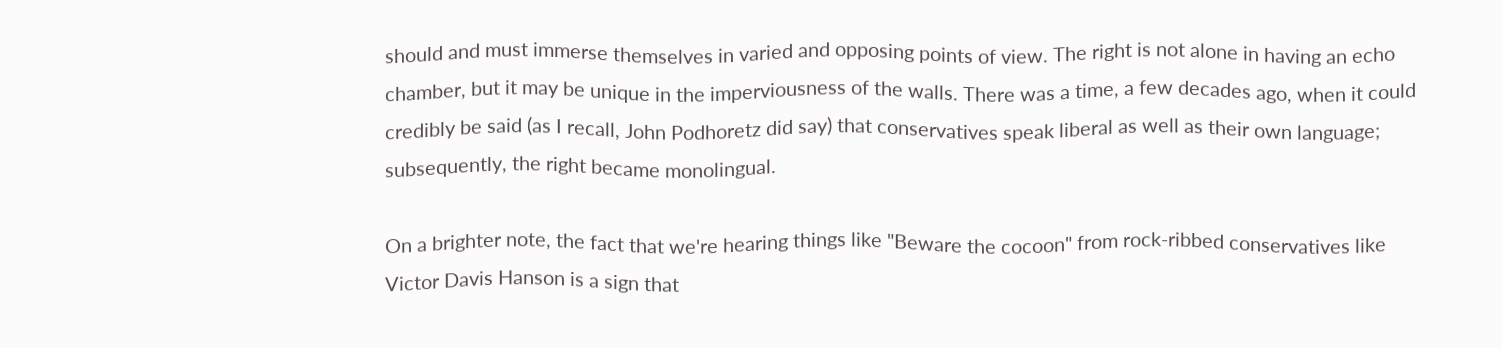should and must immerse themselves in varied and opposing points of view. The right is not alone in having an echo chamber, but it may be unique in the imperviousness of the walls. There was a time, a few decades ago, when it could credibly be said (as I recall, John Podhoretz did say) that conservatives speak liberal as well as their own language; subsequently, the right became monolingual.

On a brighter note, the fact that we're hearing things like "Beware the cocoon" from rock-ribbed conservatives like Victor Davis Hanson is a sign that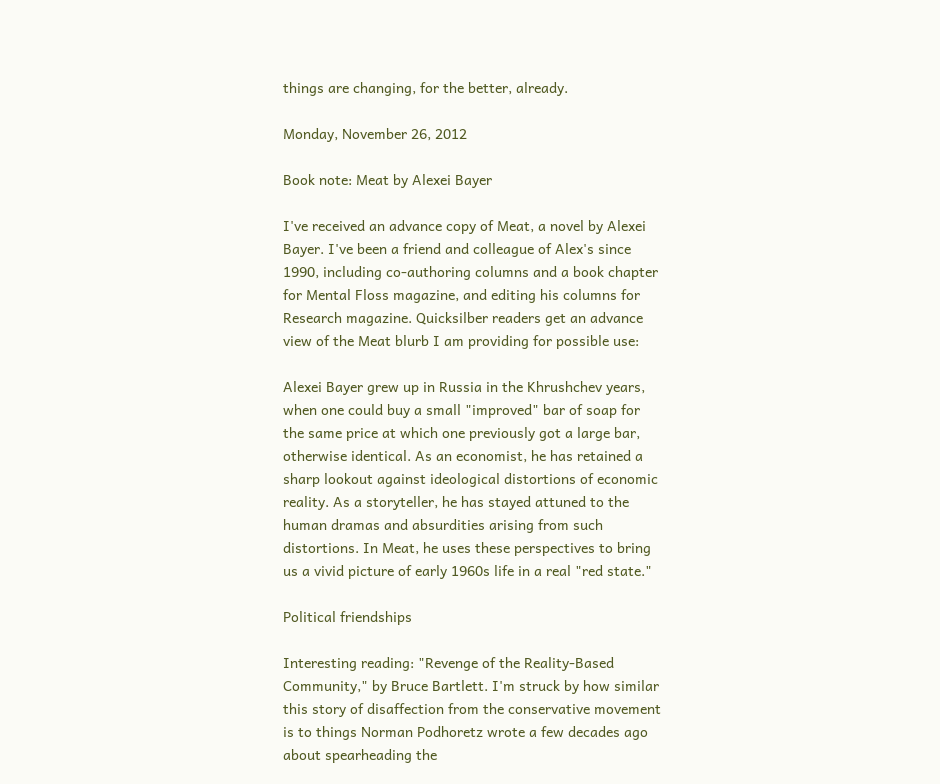things are changing, for the better, already.

Monday, November 26, 2012

Book note: Meat by Alexei Bayer

I've received an advance copy of Meat, a novel by Alexei Bayer. I've been a friend and colleague of Alex's since 1990, including co-authoring columns and a book chapter for Mental Floss magazine, and editing his columns for Research magazine. Quicksilber readers get an advance view of the Meat blurb I am providing for possible use:

Alexei Bayer grew up in Russia in the Khrushchev years, when one could buy a small "improved" bar of soap for the same price at which one previously got a large bar, otherwise identical. As an economist, he has retained a sharp lookout against ideological distortions of economic reality. As a storyteller, he has stayed attuned to the human dramas and absurdities arising from such distortions. In Meat, he uses these perspectives to bring us a vivid picture of early 1960s life in a real "red state."

Political friendships

Interesting reading: "Revenge of the Reality-Based Community," by Bruce Bartlett. I'm struck by how similar this story of disaffection from the conservative movement is to things Norman Podhoretz wrote a few decades ago about spearheading the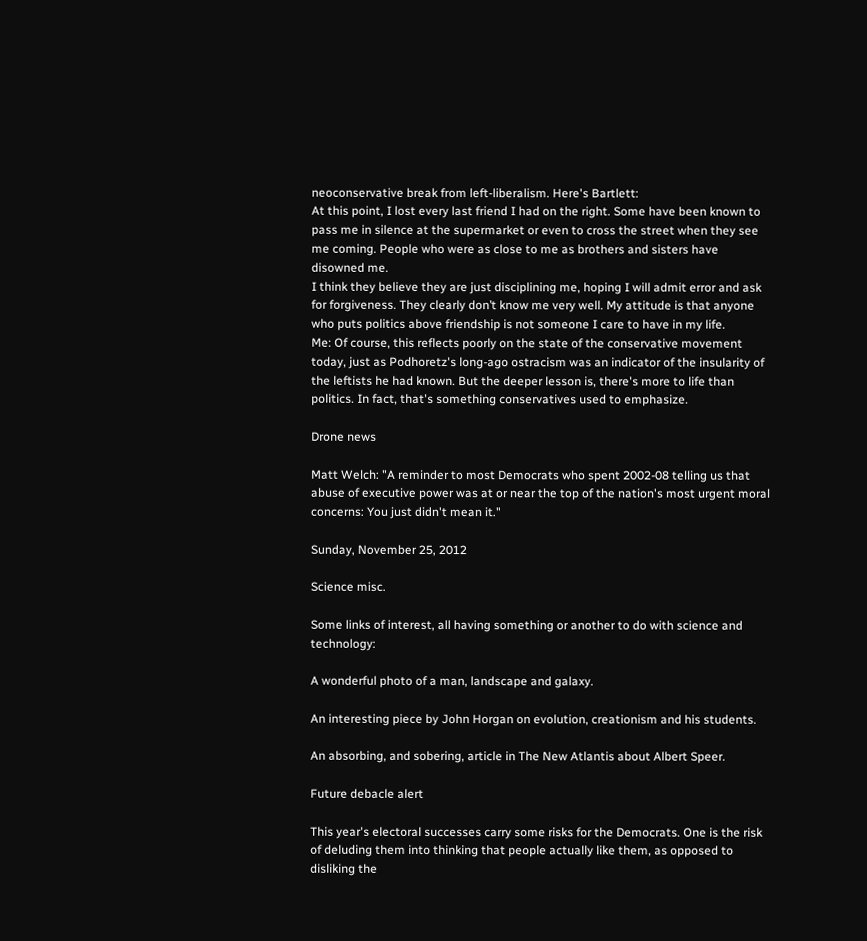neoconservative break from left-liberalism. Here's Bartlett:
At this point, I lost every last friend I had on the right. Some have been known to pass me in silence at the supermarket or even to cross the street when they see me coming. People who were as close to me as brothers and sisters have disowned me.
I think they believe they are just disciplining me, hoping I will admit error and ask for forgiveness. They clearly don’t know me very well. My attitude is that anyone who puts politics above friendship is not someone I care to have in my life.
Me: Of course, this reflects poorly on the state of the conservative movement today, just as Podhoretz's long-ago ostracism was an indicator of the insularity of the leftists he had known. But the deeper lesson is, there's more to life than politics. In fact, that's something conservatives used to emphasize.

Drone news

Matt Welch: "A reminder to most Democrats who spent 2002-08 telling us that abuse of executive power was at or near the top of the nation's most urgent moral concerns: You just didn't mean it."

Sunday, November 25, 2012

Science misc.

Some links of interest, all having something or another to do with science and technology:

A wonderful photo of a man, landscape and galaxy.

An interesting piece by John Horgan on evolution, creationism and his students.

An absorbing, and sobering, article in The New Atlantis about Albert Speer.

Future debacle alert

This year's electoral successes carry some risks for the Democrats. One is the risk of deluding them into thinking that people actually like them, as opposed to disliking the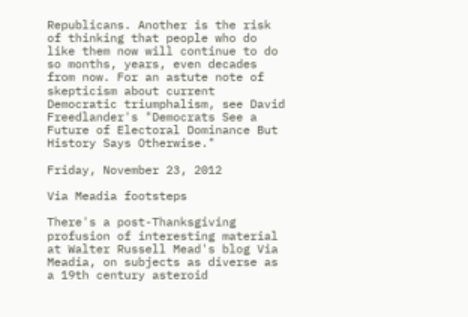Republicans. Another is the risk of thinking that people who do like them now will continue to do so months, years, even decades from now. For an astute note of skepticism about current Democratic triumphalism, see David Freedlander's "Democrats See a Future of Electoral Dominance But History Says Otherwise."

Friday, November 23, 2012

Via Meadia footsteps

There's a post-Thanksgiving profusion of interesting material at Walter Russell Mead's blog Via Meadia, on subjects as diverse as a 19th century asteroid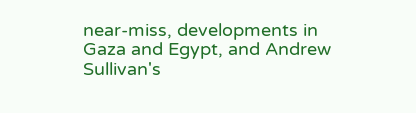near-miss, developments in Gaza and Egypt, and Andrew Sullivan's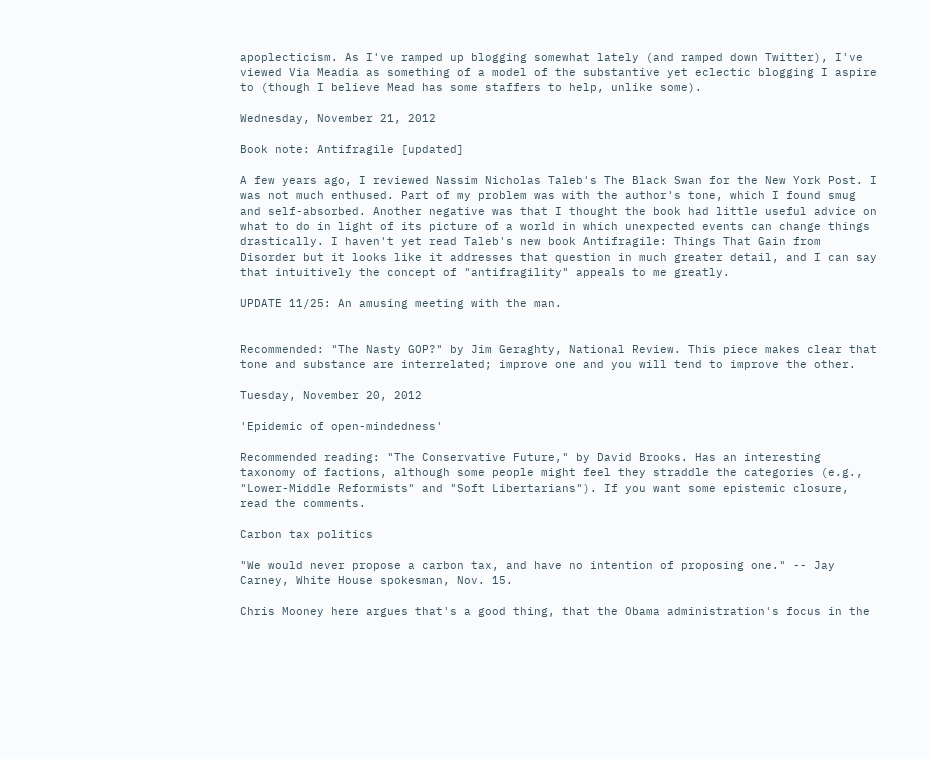apoplecticism. As I've ramped up blogging somewhat lately (and ramped down Twitter), I've viewed Via Meadia as something of a model of the substantive yet eclectic blogging I aspire to (though I believe Mead has some staffers to help, unlike some).

Wednesday, November 21, 2012

Book note: Antifragile [updated]

A few years ago, I reviewed Nassim Nicholas Taleb's The Black Swan for the New York Post. I was not much enthused. Part of my problem was with the author's tone, which I found smug and self-absorbed. Another negative was that I thought the book had little useful advice on what to do in light of its picture of a world in which unexpected events can change things drastically. I haven't yet read Taleb's new book Antifragile: Things That Gain from Disorder but it looks like it addresses that question in much greater detail, and I can say that intuitively the concept of "antifragility" appeals to me greatly.

UPDATE 11/25: An amusing meeting with the man.


Recommended: "The Nasty GOP?" by Jim Geraghty, National Review. This piece makes clear that tone and substance are interrelated; improve one and you will tend to improve the other.

Tuesday, November 20, 2012

'Epidemic of open-mindedness'

Recommended reading: "The Conservative Future," by David Brooks. Has an interesting taxonomy of factions, although some people might feel they straddle the categories (e.g., "Lower-Middle Reformists" and "Soft Libertarians"). If you want some epistemic closure, read the comments.

Carbon tax politics

"We would never propose a carbon tax, and have no intention of proposing one." -- Jay Carney, White House spokesman, Nov. 15.

Chris Mooney here argues that's a good thing, that the Obama administration's focus in the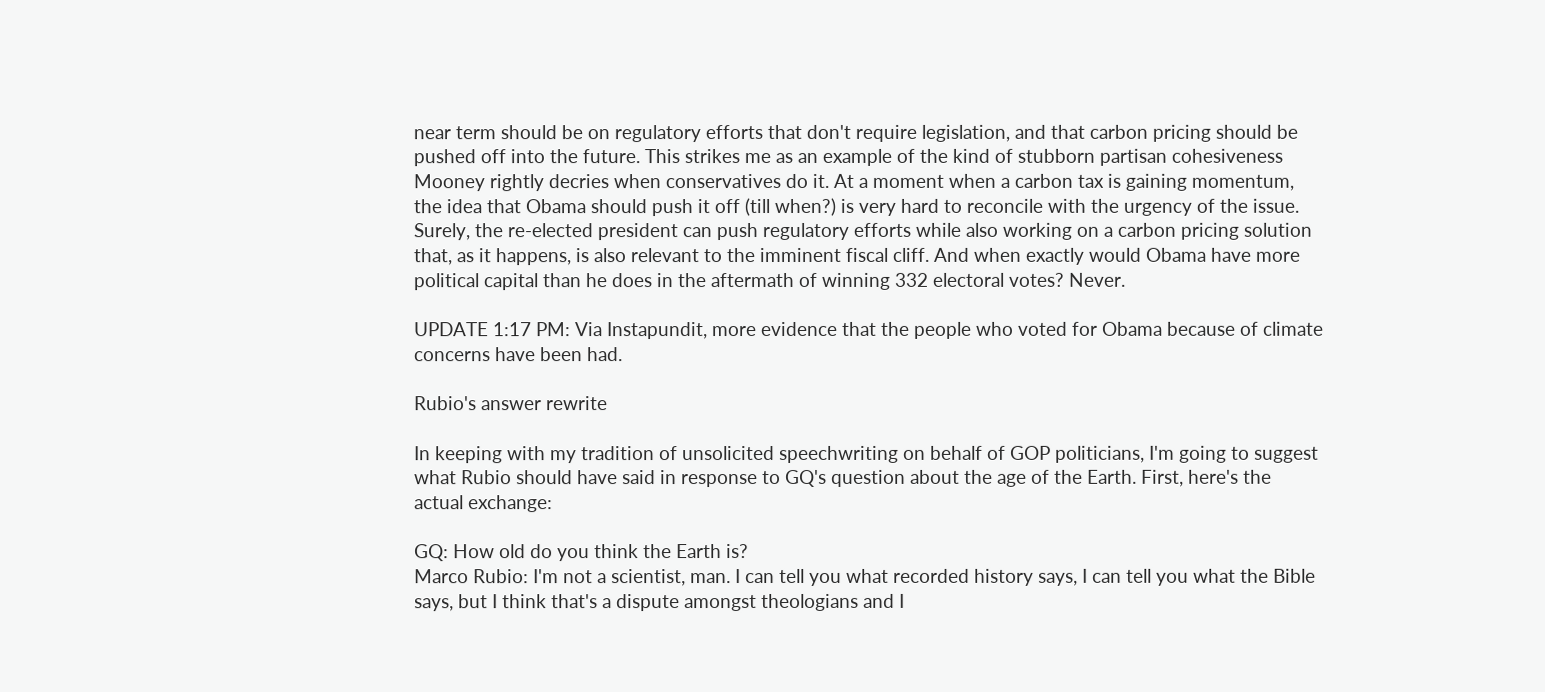near term should be on regulatory efforts that don't require legislation, and that carbon pricing should be pushed off into the future. This strikes me as an example of the kind of stubborn partisan cohesiveness Mooney rightly decries when conservatives do it. At a moment when a carbon tax is gaining momentum, the idea that Obama should push it off (till when?) is very hard to reconcile with the urgency of the issue. Surely, the re-elected president can push regulatory efforts while also working on a carbon pricing solution that, as it happens, is also relevant to the imminent fiscal cliff. And when exactly would Obama have more political capital than he does in the aftermath of winning 332 electoral votes? Never.

UPDATE 1:17 PM: Via Instapundit, more evidence that the people who voted for Obama because of climate concerns have been had.

Rubio's answer rewrite

In keeping with my tradition of unsolicited speechwriting on behalf of GOP politicians, I'm going to suggest what Rubio should have said in response to GQ's question about the age of the Earth. First, here's the actual exchange:

GQ: How old do you think the Earth is?
Marco Rubio: I'm not a scientist, man. I can tell you what recorded history says, I can tell you what the Bible says, but I think that's a dispute amongst theologians and I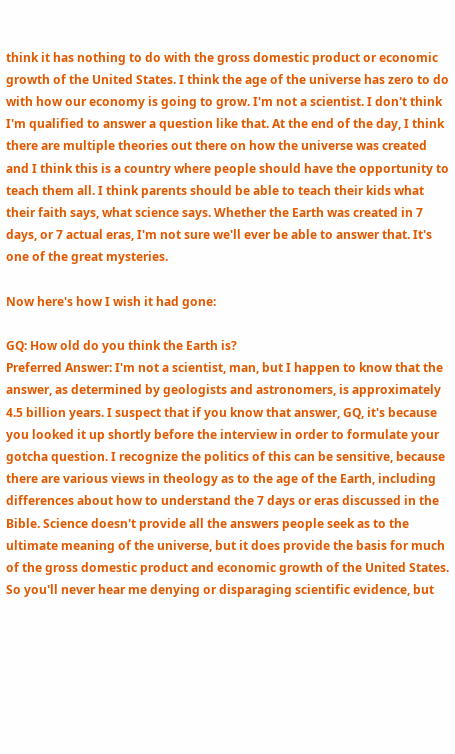think it has nothing to do with the gross domestic product or economic growth of the United States. I think the age of the universe has zero to do with how our economy is going to grow. I'm not a scientist. I don't think I'm qualified to answer a question like that. At the end of the day, I think there are multiple theories out there on how the universe was created and I think this is a country where people should have the opportunity to teach them all. I think parents should be able to teach their kids what their faith says, what science says. Whether the Earth was created in 7 days, or 7 actual eras, I'm not sure we'll ever be able to answer that. It's one of the great mysteries.

Now here's how I wish it had gone:

GQ: How old do you think the Earth is?
Preferred Answer: I'm not a scientist, man, but I happen to know that the answer, as determined by geologists and astronomers, is approximately 4.5 billion years. I suspect that if you know that answer, GQ, it's because you looked it up shortly before the interview in order to formulate your gotcha question. I recognize the politics of this can be sensitive, because there are various views in theology as to the age of the Earth, including differences about how to understand the 7 days or eras discussed in the Bible. Science doesn't provide all the answers people seek as to the ultimate meaning of the universe, but it does provide the basis for much of the gross domestic product and economic growth of the United States. So you'll never hear me denying or disparaging scientific evidence, but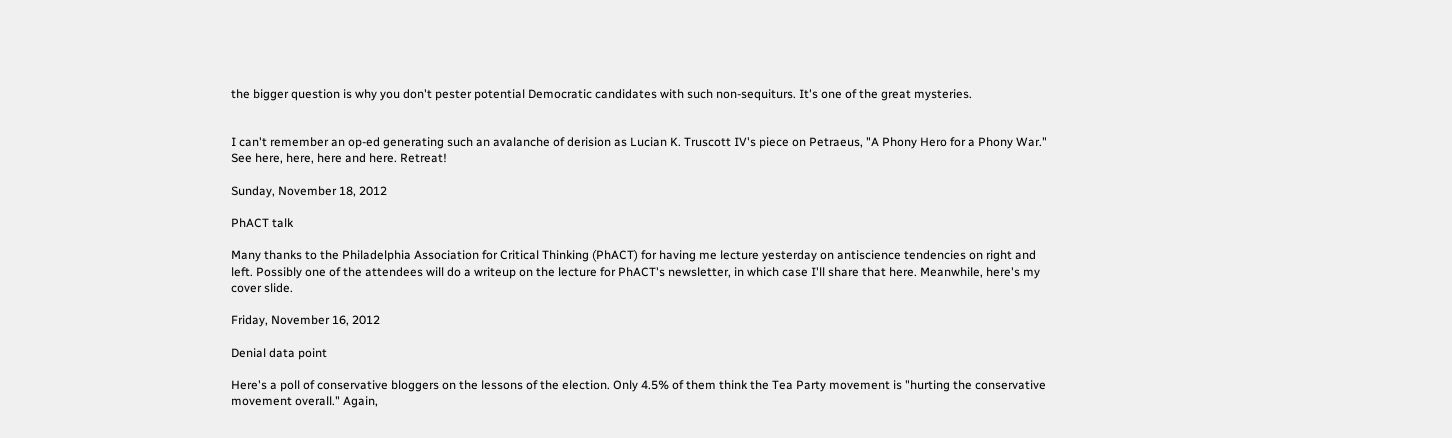the bigger question is why you don't pester potential Democratic candidates with such non-sequiturs. It's one of the great mysteries.


I can't remember an op-ed generating such an avalanche of derision as Lucian K. Truscott IV's piece on Petraeus, "A Phony Hero for a Phony War." See here, here, here and here. Retreat!

Sunday, November 18, 2012

PhACT talk

Many thanks to the Philadelphia Association for Critical Thinking (PhACT) for having me lecture yesterday on antiscience tendencies on right and left. Possibly one of the attendees will do a writeup on the lecture for PhACT's newsletter, in which case I'll share that here. Meanwhile, here's my cover slide.

Friday, November 16, 2012

Denial data point

Here's a poll of conservative bloggers on the lessons of the election. Only 4.5% of them think the Tea Party movement is "hurting the conservative movement overall." Again,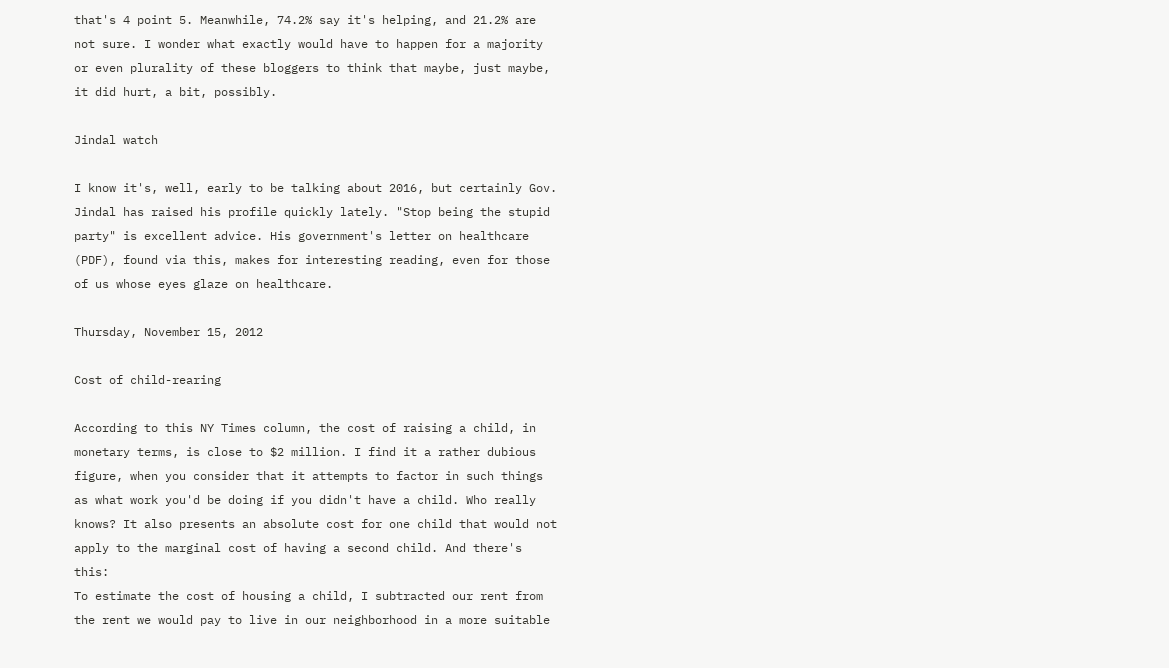that's 4 point 5. Meanwhile, 74.2% say it's helping, and 21.2% are not sure. I wonder what exactly would have to happen for a majority or even plurality of these bloggers to think that maybe, just maybe, it did hurt, a bit, possibly.

Jindal watch

I know it's, well, early to be talking about 2016, but certainly Gov. Jindal has raised his profile quickly lately. "Stop being the stupid party" is excellent advice. His government's letter on healthcare (PDF), found via this, makes for interesting reading, even for those of us whose eyes glaze on healthcare.

Thursday, November 15, 2012

Cost of child-rearing

According to this NY Times column, the cost of raising a child, in monetary terms, is close to $2 million. I find it a rather dubious figure, when you consider that it attempts to factor in such things as what work you'd be doing if you didn't have a child. Who really knows? It also presents an absolute cost for one child that would not apply to the marginal cost of having a second child. And there's this:
To estimate the cost of housing a child, I subtracted our rent from the rent we would pay to live in our neighborhood in a more suitable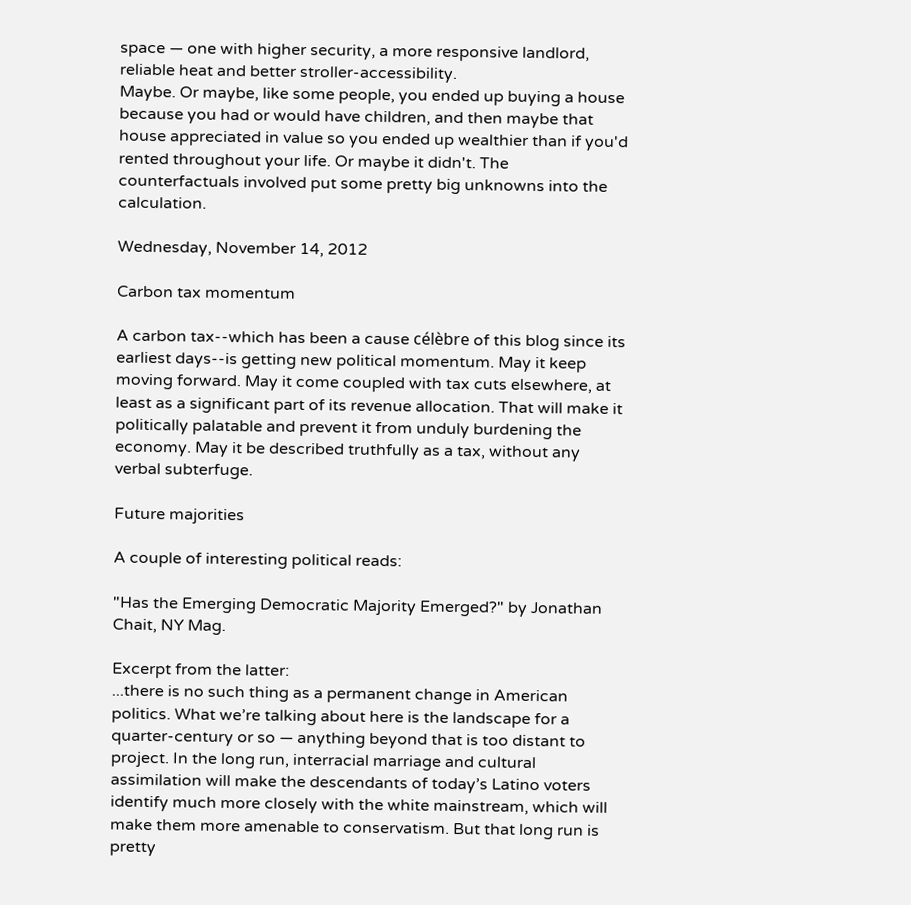space — one with higher security, a more responsive landlord, reliable heat and better stroller-accessibility.
Maybe. Or maybe, like some people, you ended up buying a house because you had or would have children, and then maybe that house appreciated in value so you ended up wealthier than if you'd rented throughout your life. Or maybe it didn't. The counterfactuals involved put some pretty big unknowns into the calculation.

Wednesday, November 14, 2012

Carbon tax momentum

A carbon tax--which has been a cause célèbre of this blog since its earliest days--is getting new political momentum. May it keep moving forward. May it come coupled with tax cuts elsewhere, at least as a significant part of its revenue allocation. That will make it politically palatable and prevent it from unduly burdening the economy. May it be described truthfully as a tax, without any verbal subterfuge.

Future majorities

A couple of interesting political reads:

"Has the Emerging Democratic Majority Emerged?" by Jonathan Chait, NY Mag.

Excerpt from the latter:
...there is no such thing as a permanent change in American politics. What we’re talking about here is the landscape for a quarter-century or so — anything beyond that is too distant to project. In the long run, interracial marriage and cultural assimilation will make the descendants of today’s Latino voters identify much more closely with the white mainstream, which will make them more amenable to conservatism. But that long run is pretty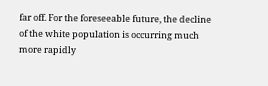far off. For the foreseeable future, the decline of the white population is occurring much more rapidly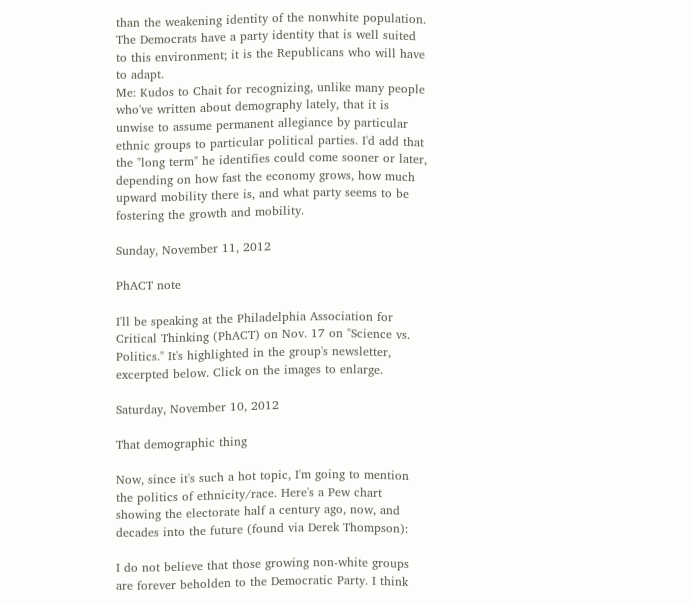than the weakening identity of the nonwhite population. The Democrats have a party identity that is well suited to this environment; it is the Republicans who will have to adapt.
Me: Kudos to Chait for recognizing, unlike many people who've written about demography lately, that it is unwise to assume permanent allegiance by particular ethnic groups to particular political parties. I'd add that the "long term" he identifies could come sooner or later, depending on how fast the economy grows, how much upward mobility there is, and what party seems to be fostering the growth and mobility.

Sunday, November 11, 2012

PhACT note

I'll be speaking at the Philadelphia Association for Critical Thinking (PhACT) on Nov. 17 on "Science vs. Politics." It's highlighted in the group's newsletter, excerpted below. Click on the images to enlarge.

Saturday, November 10, 2012

That demographic thing

Now, since it's such a hot topic, I'm going to mention the politics of ethnicity/race. Here's a Pew chart showing the electorate half a century ago, now, and decades into the future (found via Derek Thompson):

I do not believe that those growing non-white groups are forever beholden to the Democratic Party. I think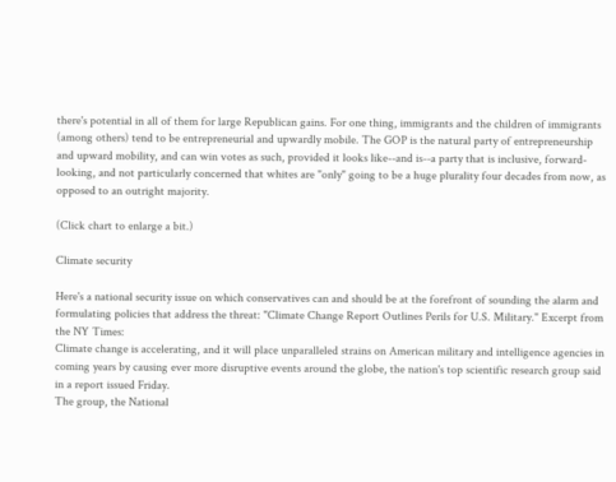there's potential in all of them for large Republican gains. For one thing, immigrants and the children of immigrants (among others) tend to be entrepreneurial and upwardly mobile. The GOP is the natural party of entrepreneurship and upward mobility, and can win votes as such, provided it looks like--and is--a party that is inclusive, forward-looking, and not particularly concerned that whites are "only" going to be a huge plurality four decades from now, as opposed to an outright majority.

(Click chart to enlarge a bit.)

Climate security

Here's a national security issue on which conservatives can and should be at the forefront of sounding the alarm and formulating policies that address the threat: "Climate Change Report Outlines Perils for U.S. Military." Excerpt from the NY Times:
Climate change is accelerating, and it will place unparalleled strains on American military and intelligence agencies in coming years by causing ever more disruptive events around the globe, the nation's top scientific research group said in a report issued Friday.
The group, the National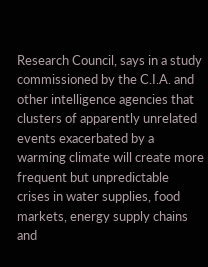Research Council, says in a study commissioned by the C.I.A. and other intelligence agencies that clusters of apparently unrelated events exacerbated by a warming climate will create more frequent but unpredictable crises in water supplies, food markets, energy supply chains and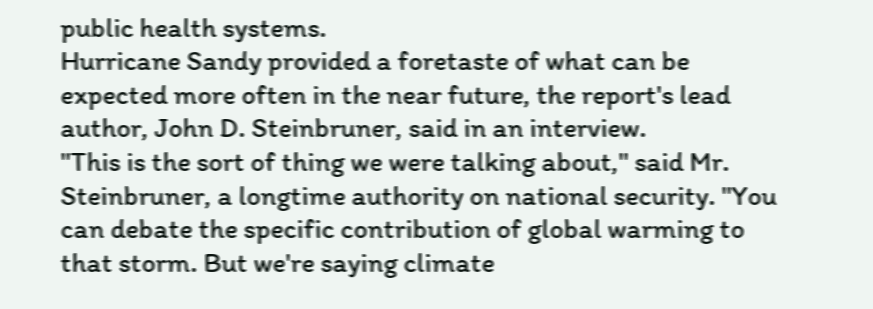public health systems.
Hurricane Sandy provided a foretaste of what can be expected more often in the near future, the report's lead author, John D. Steinbruner, said in an interview.
"This is the sort of thing we were talking about," said Mr. Steinbruner, a longtime authority on national security. "You can debate the specific contribution of global warming to that storm. But we're saying climate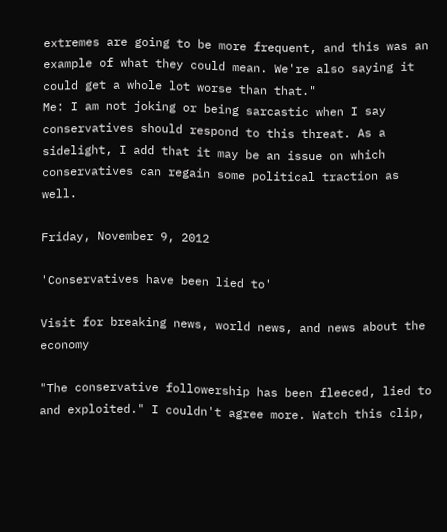extremes are going to be more frequent, and this was an example of what they could mean. We're also saying it could get a whole lot worse than that."
Me: I am not joking or being sarcastic when I say conservatives should respond to this threat. As a sidelight, I add that it may be an issue on which conservatives can regain some political traction as well.

Friday, November 9, 2012

'Conservatives have been lied to'

Visit for breaking news, world news, and news about the economy

"The conservative followership has been fleeced, lied to and exploited." I couldn't agree more. Watch this clip,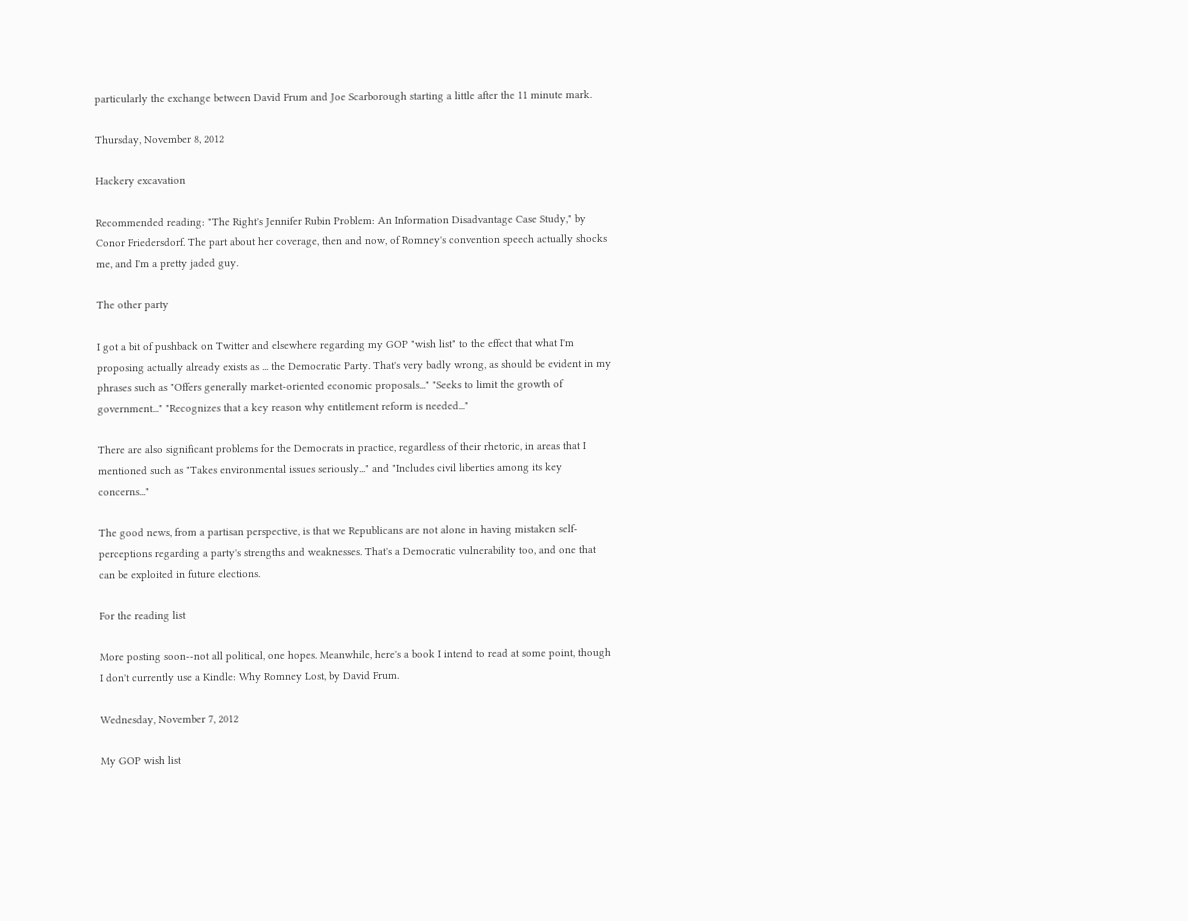particularly the exchange between David Frum and Joe Scarborough starting a little after the 11 minute mark.

Thursday, November 8, 2012

Hackery excavation

Recommended reading: "The Right's Jennifer Rubin Problem: An Information Disadvantage Case Study," by Conor Friedersdorf. The part about her coverage, then and now, of Romney's convention speech actually shocks me, and I'm a pretty jaded guy.

The other party

I got a bit of pushback on Twitter and elsewhere regarding my GOP "wish list" to the effect that what I'm proposing actually already exists as ... the Democratic Party. That's very badly wrong, as should be evident in my phrases such as "Offers generally market-oriented economic proposals..." "Seeks to limit the growth of government..." "Recognizes that a key reason why entitlement reform is needed..."

There are also significant problems for the Democrats in practice, regardless of their rhetoric, in areas that I mentioned such as "Takes environmental issues seriously..." and "Includes civil liberties among its key concerns..."

The good news, from a partisan perspective, is that we Republicans are not alone in having mistaken self-perceptions regarding a party's strengths and weaknesses. That's a Democratic vulnerability too, and one that can be exploited in future elections.

For the reading list

More posting soon--not all political, one hopes. Meanwhile, here's a book I intend to read at some point, though I don't currently use a Kindle: Why Romney Lost, by David Frum.

Wednesday, November 7, 2012

My GOP wish list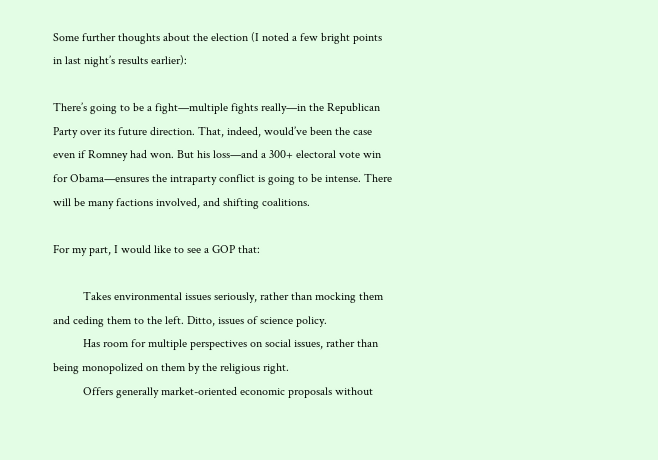Some further thoughts about the election (I noted a few bright points in last night’s results earlier):

There’s going to be a fight—multiple fights really—in the Republican Party over its future direction. That, indeed, would’ve been the case even if Romney had won. But his loss—and a 300+ electoral vote win for Obama—ensures the intraparty conflict is going to be intense. There will be many factions involved, and shifting coalitions.

For my part, I would like to see a GOP that:

          Takes environmental issues seriously, rather than mocking them and ceding them to the left. Ditto, issues of science policy.
          Has room for multiple perspectives on social issues, rather than being monopolized on them by the religious right.
          Offers generally market-oriented economic proposals without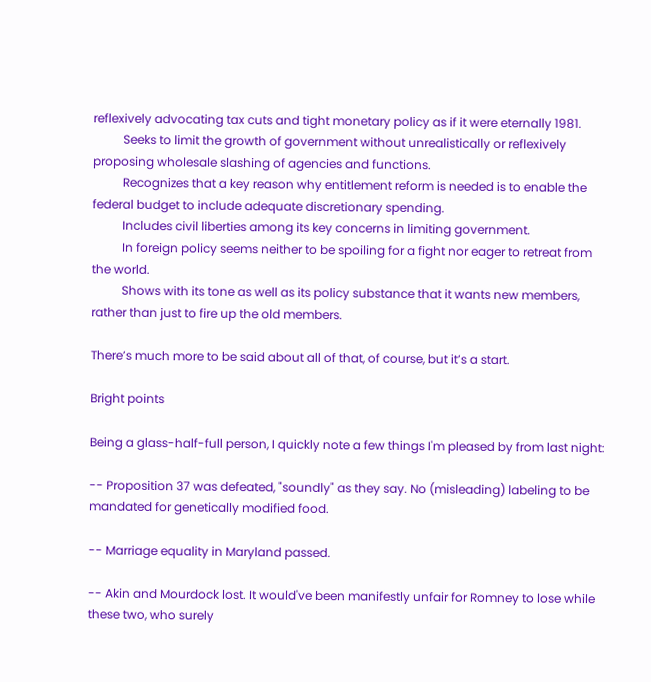reflexively advocating tax cuts and tight monetary policy as if it were eternally 1981.
          Seeks to limit the growth of government without unrealistically or reflexively proposing wholesale slashing of agencies and functions.
          Recognizes that a key reason why entitlement reform is needed is to enable the federal budget to include adequate discretionary spending.
          Includes civil liberties among its key concerns in limiting government.
          In foreign policy seems neither to be spoiling for a fight nor eager to retreat from the world.
          Shows with its tone as well as its policy substance that it wants new members, rather than just to fire up the old members.

There’s much more to be said about all of that, of course, but it’s a start.

Bright points

Being a glass-half-full person, I quickly note a few things I'm pleased by from last night:

-- Proposition 37 was defeated, "soundly" as they say. No (misleading) labeling to be mandated for genetically modified food.

-- Marriage equality in Maryland passed.

-- Akin and Mourdock lost. It would've been manifestly unfair for Romney to lose while these two, who surely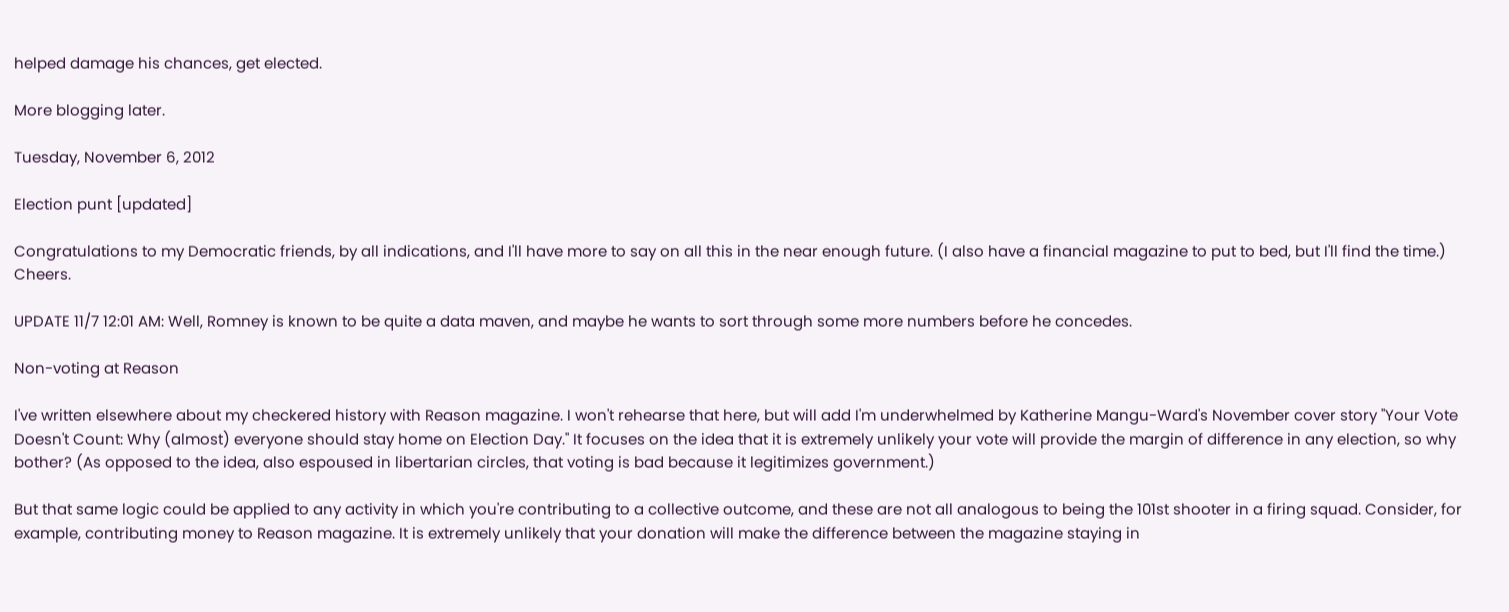helped damage his chances, get elected.

More blogging later.

Tuesday, November 6, 2012

Election punt [updated]

Congratulations to my Democratic friends, by all indications, and I'll have more to say on all this in the near enough future. (I also have a financial magazine to put to bed, but I'll find the time.) Cheers.

UPDATE 11/7 12:01 AM: Well, Romney is known to be quite a data maven, and maybe he wants to sort through some more numbers before he concedes.

Non-voting at Reason

I've written elsewhere about my checkered history with Reason magazine. I won't rehearse that here, but will add I'm underwhelmed by Katherine Mangu-Ward's November cover story "Your Vote Doesn't Count: Why (almost) everyone should stay home on Election Day." It focuses on the idea that it is extremely unlikely your vote will provide the margin of difference in any election, so why bother? (As opposed to the idea, also espoused in libertarian circles, that voting is bad because it legitimizes government.)

But that same logic could be applied to any activity in which you're contributing to a collective outcome, and these are not all analogous to being the 101st shooter in a firing squad. Consider, for example, contributing money to Reason magazine. It is extremely unlikely that your donation will make the difference between the magazine staying in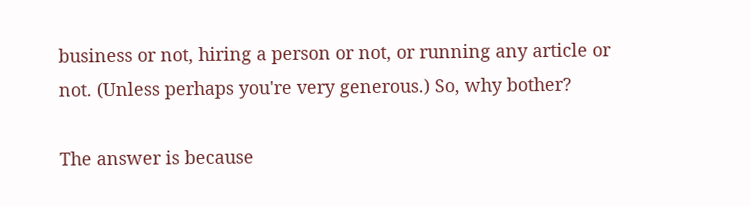business or not, hiring a person or not, or running any article or not. (Unless perhaps you're very generous.) So, why bother?

The answer is because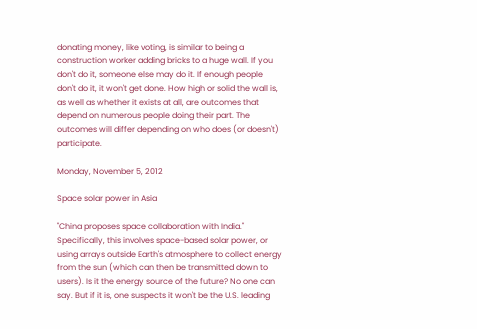donating money, like voting, is similar to being a construction worker adding bricks to a huge wall. If you don't do it, someone else may do it. If enough people don't do it, it won't get done. How high or solid the wall is, as well as whether it exists at all, are outcomes that depend on numerous people doing their part. The outcomes will differ depending on who does (or doesn't) participate.

Monday, November 5, 2012

Space solar power in Asia

"China proposes space collaboration with India." Specifically, this involves space-based solar power, or using arrays outside Earth's atmosphere to collect energy from the sun (which can then be transmitted down to users). Is it the energy source of the future? No one can say. But if it is, one suspects it won't be the U.S. leading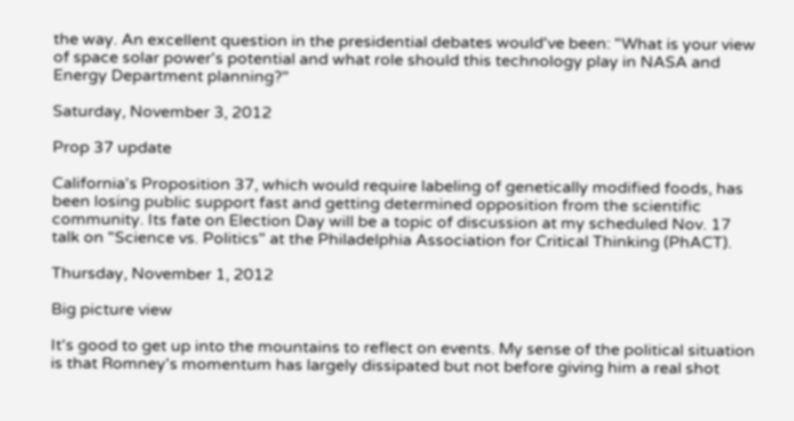the way. An excellent question in the presidential debates would've been: "What is your view of space solar power's potential and what role should this technology play in NASA and Energy Department planning?"

Saturday, November 3, 2012

Prop 37 update

California's Proposition 37, which would require labeling of genetically modified foods, has been losing public support fast and getting determined opposition from the scientific community. Its fate on Election Day will be a topic of discussion at my scheduled Nov. 17 talk on "Science vs. Politics" at the Philadelphia Association for Critical Thinking (PhACT).

Thursday, November 1, 2012

Big picture view

It's good to get up into the mountains to reflect on events. My sense of the political situation is that Romney's momentum has largely dissipated but not before giving him a real shot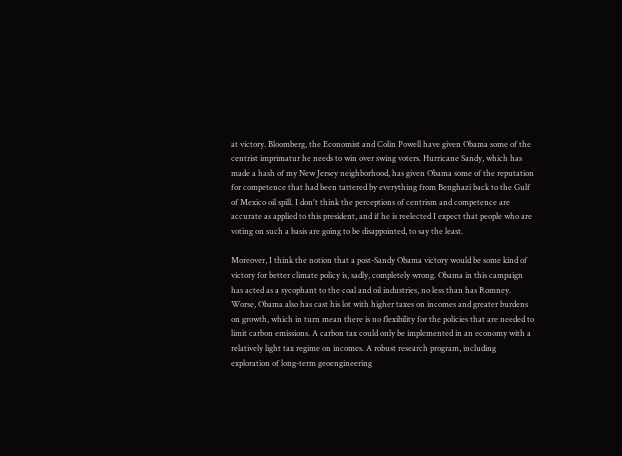at victory. Bloomberg, the Economist and Colin Powell have given Obama some of the centrist imprimatur he needs to win over swing voters. Hurricane Sandy, which has made a hash of my New Jersey neighborhood, has given Obama some of the reputation for competence that had been tattered by everything from Benghazi back to the Gulf of Mexico oil spill. I don't think the perceptions of centrism and competence are accurate as applied to this president, and if he is reelected I expect that people who are voting on such a basis are going to be disappointed, to say the least.

Moreover, I think the notion that a post-Sandy Obama victory would be some kind of victory for better climate policy is, sadly, completely wrong. Obama in this campaign has acted as a sycophant to the coal and oil industries, no less than has Romney. Worse, Obama also has cast his lot with higher taxes on incomes and greater burdens on growth, which in turn mean there is no flexibility for the policies that are needed to limit carbon emissions. A carbon tax could only be implemented in an economy with a relatively light tax regime on incomes. A robust research program, including exploration of long-term geoengineering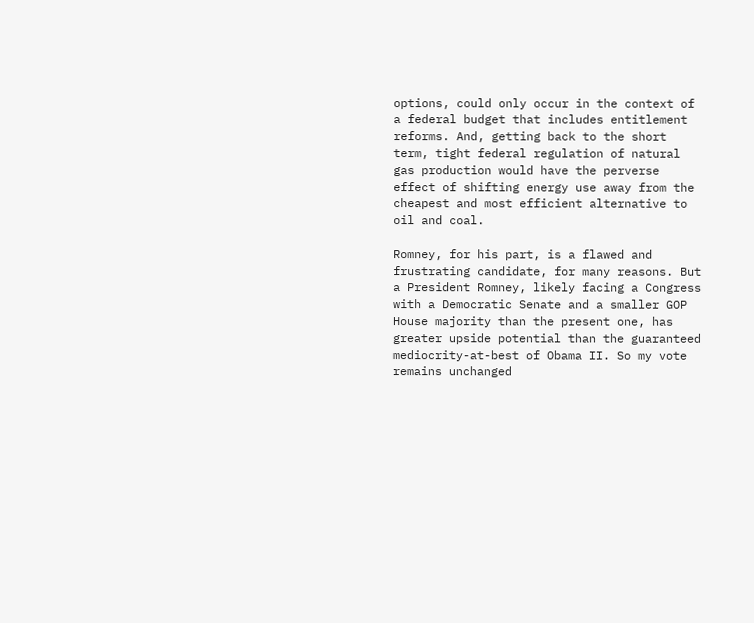options, could only occur in the context of a federal budget that includes entitlement reforms. And, getting back to the short term, tight federal regulation of natural gas production would have the perverse effect of shifting energy use away from the cheapest and most efficient alternative to oil and coal.

Romney, for his part, is a flawed and frustrating candidate, for many reasons. But a President Romney, likely facing a Congress with a Democratic Senate and a smaller GOP House majority than the present one, has greater upside potential than the guaranteed mediocrity-at-best of Obama II. So my vote remains unchanged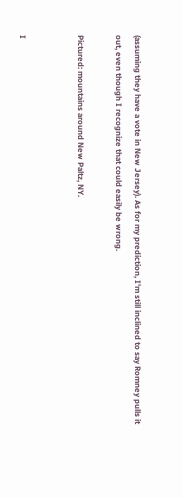(assuming they have a vote in New Jersey). As for my prediction, I'm still inclined to say Romney pulls it out, even though I recognize that could easily be wrong.

Pictured: mountains around New Paltz, NY.


I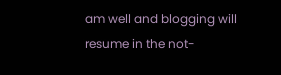am well and blogging will resume in the not-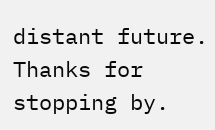distant future. Thanks for stopping by.